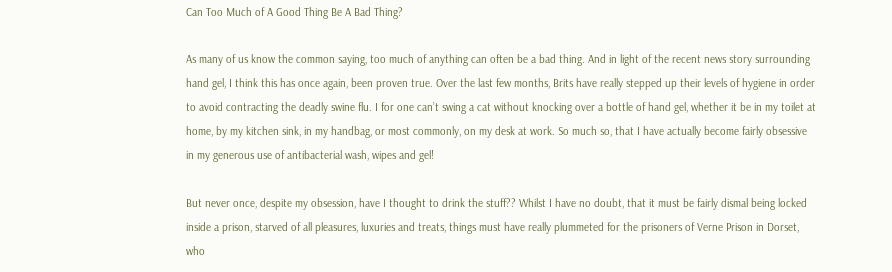Can Too Much of A Good Thing Be A Bad Thing?

As many of us know the common saying, too much of anything can often be a bad thing. And in light of the recent news story surrounding hand gel, I think this has once again, been proven true. Over the last few months, Brits have really stepped up their levels of hygiene in order to avoid contracting the deadly swine flu. I for one can’t swing a cat without knocking over a bottle of hand gel, whether it be in my toilet at home, by my kitchen sink, in my handbag, or most commonly, on my desk at work. So much so, that I have actually become fairly obsessive in my generous use of antibacterial wash, wipes and gel!

But never once, despite my obsession, have I thought to drink the stuff?? Whilst I have no doubt, that it must be fairly dismal being locked inside a prison, starved of all pleasures, luxuries and treats, things must have really plummeted for the prisoners of Verne Prison in Dorset, who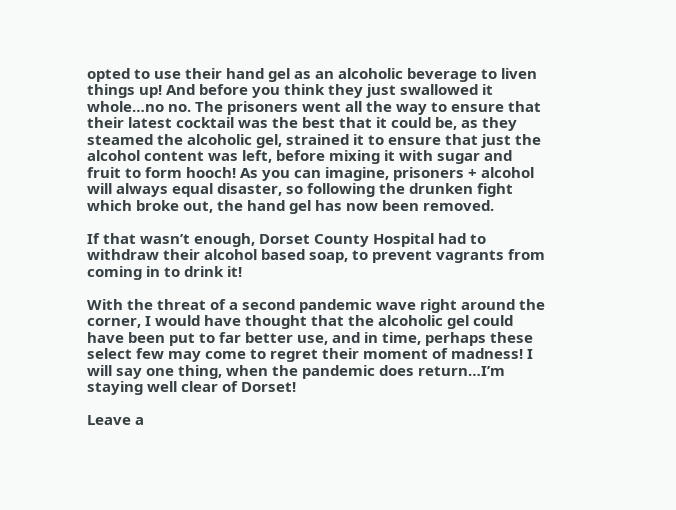opted to use their hand gel as an alcoholic beverage to liven things up! And before you think they just swallowed it whole…no no. The prisoners went all the way to ensure that their latest cocktail was the best that it could be, as they steamed the alcoholic gel, strained it to ensure that just the alcohol content was left, before mixing it with sugar and fruit to form hooch! As you can imagine, prisoners + alcohol will always equal disaster, so following the drunken fight which broke out, the hand gel has now been removed.

If that wasn’t enough, Dorset County Hospital had to withdraw their alcohol based soap, to prevent vagrants from coming in to drink it!

With the threat of a second pandemic wave right around the corner, I would have thought that the alcoholic gel could have been put to far better use, and in time, perhaps these select few may come to regret their moment of madness! I will say one thing, when the pandemic does return…I’m staying well clear of Dorset!

Leave a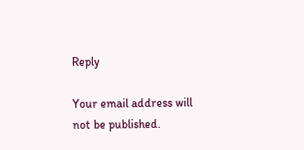Reply

Your email address will not be published.